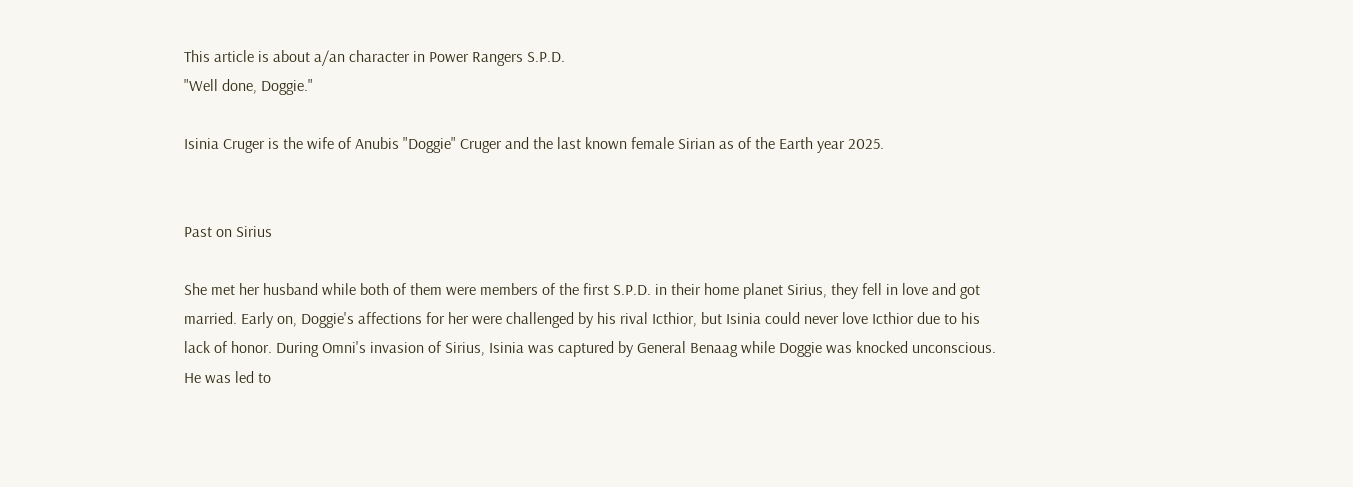This article is about a/an character in Power Rangers S.P.D.
"Well done, Doggie."

Isinia Cruger is the wife of Anubis "Doggie" Cruger and the last known female Sirian as of the Earth year 2025.


Past on Sirius

She met her husband while both of them were members of the first S.P.D. in their home planet Sirius, they fell in love and got married. Early on, Doggie's affections for her were challenged by his rival Icthior, but Isinia could never love Icthior due to his lack of honor. During Omni's invasion of Sirius, Isinia was captured by General Benaag while Doggie was knocked unconscious. He was led to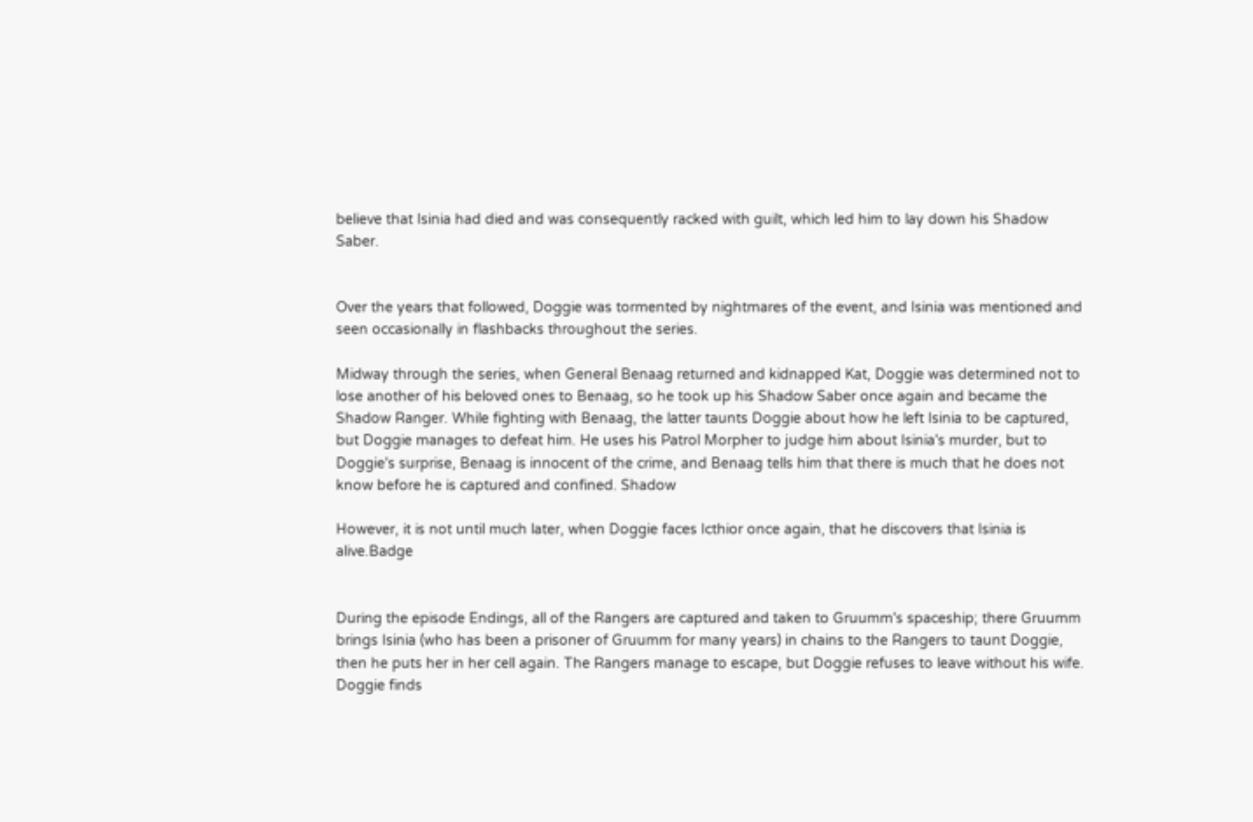believe that Isinia had died and was consequently racked with guilt, which led him to lay down his Shadow Saber.


Over the years that followed, Doggie was tormented by nightmares of the event, and Isinia was mentioned and seen occasionally in flashbacks throughout the series.

Midway through the series, when General Benaag returned and kidnapped Kat, Doggie was determined not to lose another of his beloved ones to Benaag, so he took up his Shadow Saber once again and became the Shadow Ranger. While fighting with Benaag, the latter taunts Doggie about how he left Isinia to be captured, but Doggie manages to defeat him. He uses his Patrol Morpher to judge him about Isinia's murder, but to Doggie's surprise, Benaag is innocent of the crime, and Benaag tells him that there is much that he does not know before he is captured and confined. Shadow

However, it is not until much later, when Doggie faces Icthior once again, that he discovers that Isinia is alive.Badge


During the episode Endings, all of the Rangers are captured and taken to Gruumm's spaceship; there Gruumm brings Isinia (who has been a prisoner of Gruumm for many years) in chains to the Rangers to taunt Doggie, then he puts her in her cell again. The Rangers manage to escape, but Doggie refuses to leave without his wife. Doggie finds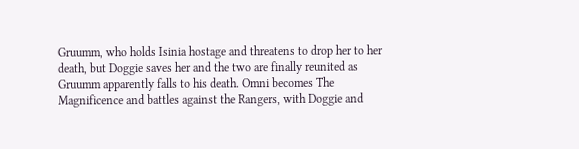Gruumm, who holds Isinia hostage and threatens to drop her to her death, but Doggie saves her and the two are finally reunited as Gruumm apparently falls to his death. Omni becomes The Magnificence and battles against the Rangers, with Doggie and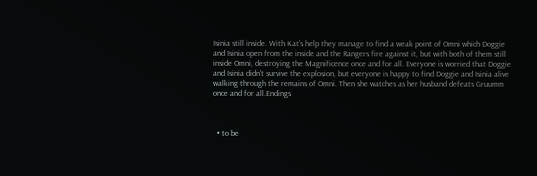Isinia still inside. With Kat's help they manage to find a weak point of Omni which Doggie and Isinia open from the inside and the Rangers fire against it, but with both of them still inside Omni, destroying the Magnificence once and for all. Everyone is worried that Doggie and Isinia didn't survive the explosion, but everyone is happy to find Doggie and Isinia alive walking through the remains of Omni. Then she watches as her husband defeats Gruumm once and for all.Endings



  • to be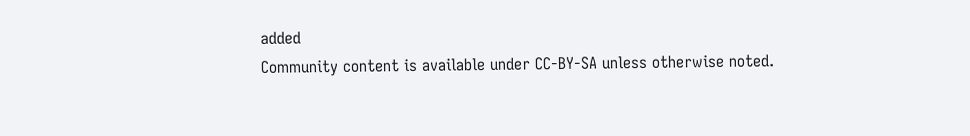added
Community content is available under CC-BY-SA unless otherwise noted.